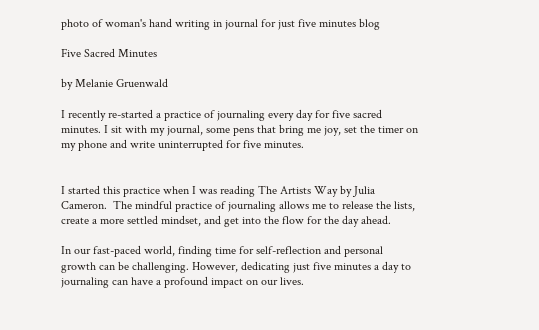photo of woman's hand writing in journal for just five minutes blog

Five Sacred Minutes

by Melanie Gruenwald

I recently re-started a practice of journaling every day for five sacred minutes. I sit with my journal, some pens that bring me joy, set the timer on my phone and write uninterrupted for five minutes.


I started this practice when I was reading The Artists Way by Julia Cameron.  The mindful practice of journaling allows me to release the lists, create a more settled mindset, and get into the flow for the day ahead.

In our fast-paced world, finding time for self-reflection and personal growth can be challenging. However, dedicating just five minutes a day to journaling can have a profound impact on our lives.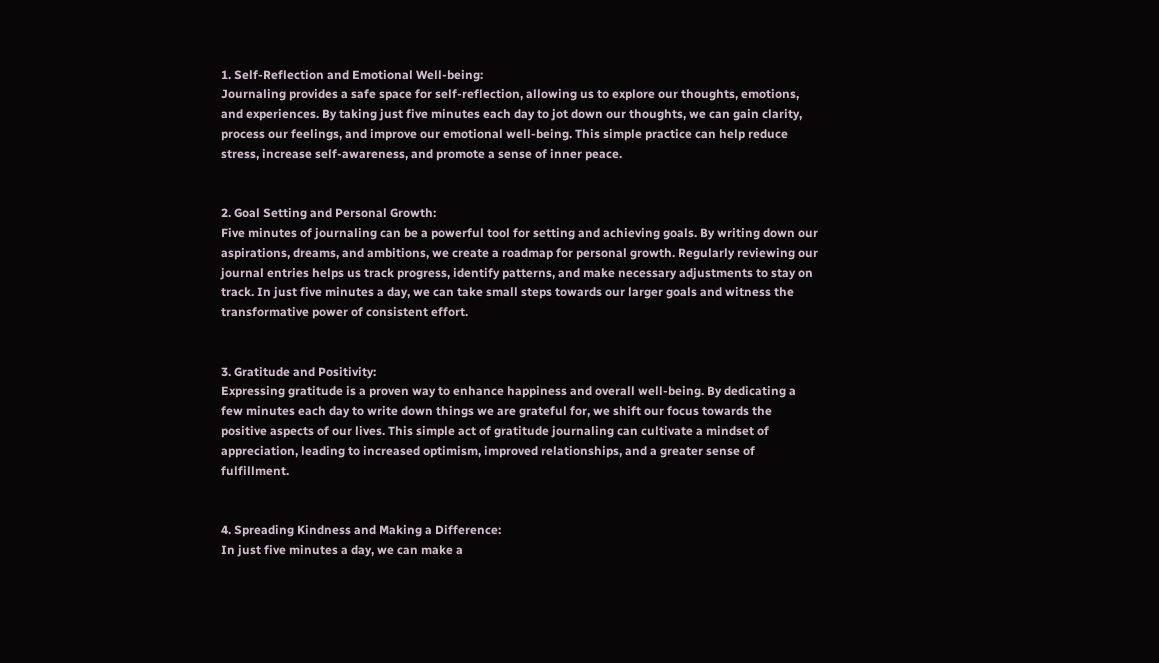1. Self-Reflection and Emotional Well-being:
Journaling provides a safe space for self-reflection, allowing us to explore our thoughts, emotions, and experiences. By taking just five minutes each day to jot down our thoughts, we can gain clarity, process our feelings, and improve our emotional well-being. This simple practice can help reduce stress, increase self-awareness, and promote a sense of inner peace.


2. Goal Setting and Personal Growth:
Five minutes of journaling can be a powerful tool for setting and achieving goals. By writing down our aspirations, dreams, and ambitions, we create a roadmap for personal growth. Regularly reviewing our journal entries helps us track progress, identify patterns, and make necessary adjustments to stay on track. In just five minutes a day, we can take small steps towards our larger goals and witness the transformative power of consistent effort.


3. Gratitude and Positivity:
Expressing gratitude is a proven way to enhance happiness and overall well-being. By dedicating a few minutes each day to write down things we are grateful for, we shift our focus towards the positive aspects of our lives. This simple act of gratitude journaling can cultivate a mindset of appreciation, leading to increased optimism, improved relationships, and a greater sense of fulfillment.


4. Spreading Kindness and Making a Difference:
In just five minutes a day, we can make a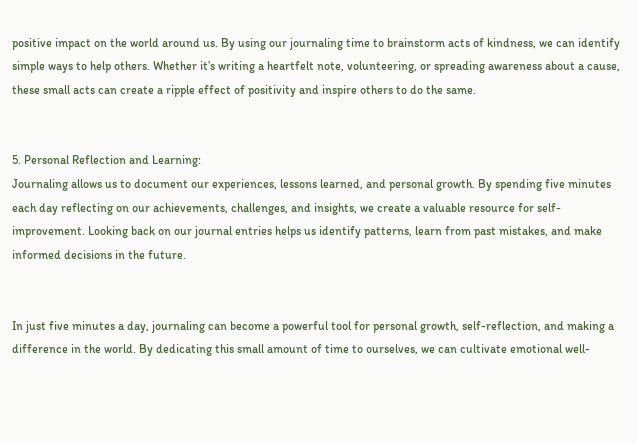positive impact on the world around us. By using our journaling time to brainstorm acts of kindness, we can identify simple ways to help others. Whether it’s writing a heartfelt note, volunteering, or spreading awareness about a cause, these small acts can create a ripple effect of positivity and inspire others to do the same.


5. Personal Reflection and Learning:
Journaling allows us to document our experiences, lessons learned, and personal growth. By spending five minutes each day reflecting on our achievements, challenges, and insights, we create a valuable resource for self-improvement. Looking back on our journal entries helps us identify patterns, learn from past mistakes, and make informed decisions in the future.


In just five minutes a day, journaling can become a powerful tool for personal growth, self-reflection, and making a difference in the world. By dedicating this small amount of time to ourselves, we can cultivate emotional well-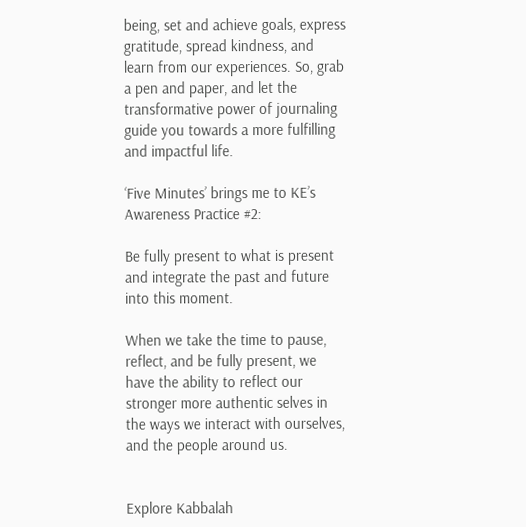being, set and achieve goals, express gratitude, spread kindness, and learn from our experiences. So, grab a pen and paper, and let the transformative power of journaling guide you towards a more fulfilling and impactful life.

‘Five Minutes’ brings me to KE’s Awareness Practice #2:

Be fully present to what is present and integrate the past and future into this moment.

When we take the time to pause, reflect, and be fully present, we have the ability to reflect our stronger more authentic selves in the ways we interact with ourselves, and the people around us.


Explore Kabbalah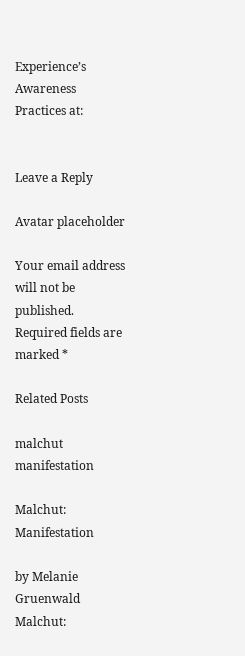Experience’s Awareness Practices at:


Leave a Reply

Avatar placeholder

Your email address will not be published. Required fields are marked *

Related Posts

malchut manifestation

Malchut: Manifestation

by Melanie Gruenwald Malchut: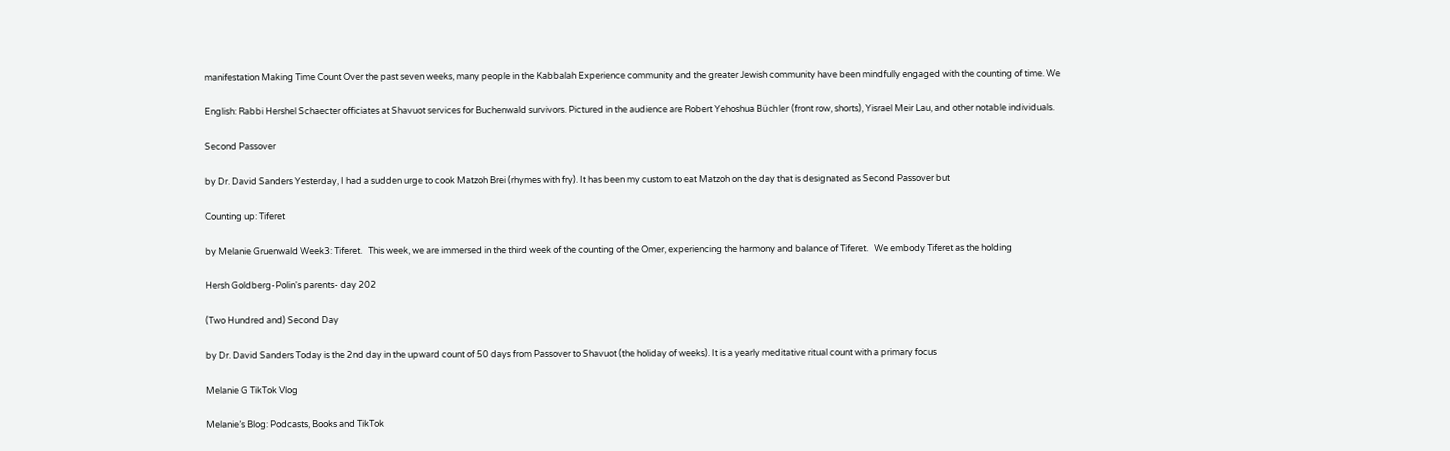manifestation Making Time Count Over the past seven weeks, many people in the Kabbalah Experience community and the greater Jewish community have been mindfully engaged with the counting of time. We

English: Rabbi Hershel Schaecter officiates at Shavuot services for Buchenwald survivors. Pictured in the audience are Robert Yehoshua Büchler (front row, shorts), Yisrael Meir Lau, and other notable individuals.

Second Passover

by Dr. David Sanders Yesterday, I had a sudden urge to cook Matzoh Brei (rhymes with fry). It has been my custom to eat Matzoh on the day that is designated as Second Passover but

Counting up: Tiferet

by Melanie Gruenwald Week3: Tiferet.   This week, we are immersed in the third week of the counting of the Omer, experiencing the harmony and balance of Tiferet.   We embody Tiferet as the holding

Hersh Goldberg-Polin's parents- day 202

(Two Hundred and) Second Day

by Dr. David Sanders Today is the 2nd day in the upward count of 50 days from Passover to Shavuot (the holiday of weeks). It is a yearly meditative ritual count with a primary focus

Melanie G TikTok Vlog

Melanie’s Blog: Podcasts, Books and TikTok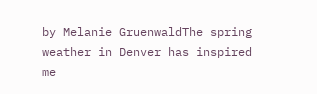by Melanie GruenwaldThe spring weather in Denver has inspired me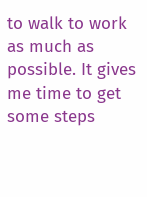to walk to work as much as possible. It gives me time to get some steps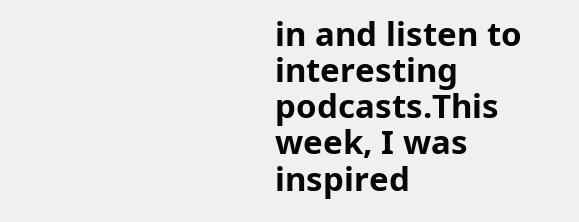in and listen to interesting podcasts.This week, I was inspired